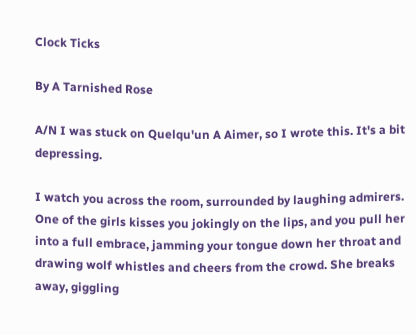Clock Ticks

By A Tarnished Rose

A/N I was stuck on Quelqu'un A Aimer, so I wrote this. It's a bit depressing.

I watch you across the room, surrounded by laughing admirers. One of the girls kisses you jokingly on the lips, and you pull her into a full embrace, jamming your tongue down her throat and drawing wolf whistles and cheers from the crowd. She breaks away, giggling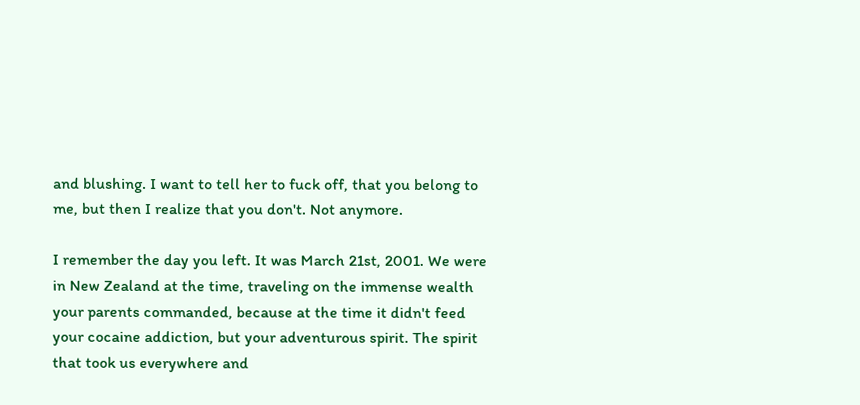and blushing. I want to tell her to fuck off, that you belong to me, but then I realize that you don't. Not anymore.

I remember the day you left. It was March 21st, 2001. We were in New Zealand at the time, traveling on the immense wealth your parents commanded, because at the time it didn't feed your cocaine addiction, but your adventurous spirit. The spirit that took us everywhere and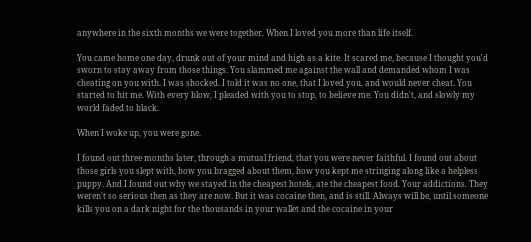anywhere in the sixth months we were together. When I loved you more than life itself.

You came home one day, drunk out of your mind and high as a kite. It scared me, because I thought you'd sworn to stay away from those things. You slammed me against the wall and demanded whom I was cheating on you with. I was shocked. I told it was no one, that I loved you, and would never cheat. You started to hit me. With every blow, I pleaded with you to stop, to believe me. You didn't, and slowly my world faded to black.

When I woke up, you were gone.

I found out three months later, through a mutual friend, that you were never faithful. I found out about those girls you slept with, how you bragged about them, how you kept me stringing along like a helpless puppy. And I found out why we stayed in the cheapest hotels, ate the cheapest food. Your addictions. They weren't so serious then as they are now. But it was cocaine then, and is still. Always will be, until someone kills you on a dark night for the thousands in your wallet and the cocaine in your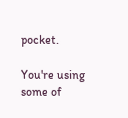pocket.

You're using some of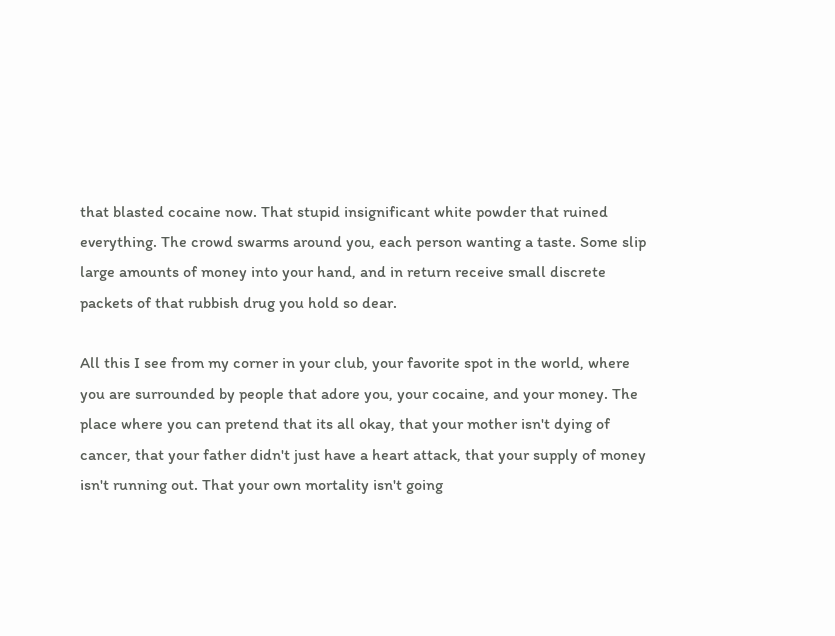that blasted cocaine now. That stupid insignificant white powder that ruined everything. The crowd swarms around you, each person wanting a taste. Some slip large amounts of money into your hand, and in return receive small discrete packets of that rubbish drug you hold so dear.

All this I see from my corner in your club, your favorite spot in the world, where you are surrounded by people that adore you, your cocaine, and your money. The place where you can pretend that its all okay, that your mother isn't dying of cancer, that your father didn't just have a heart attack, that your supply of money isn't running out. That your own mortality isn't going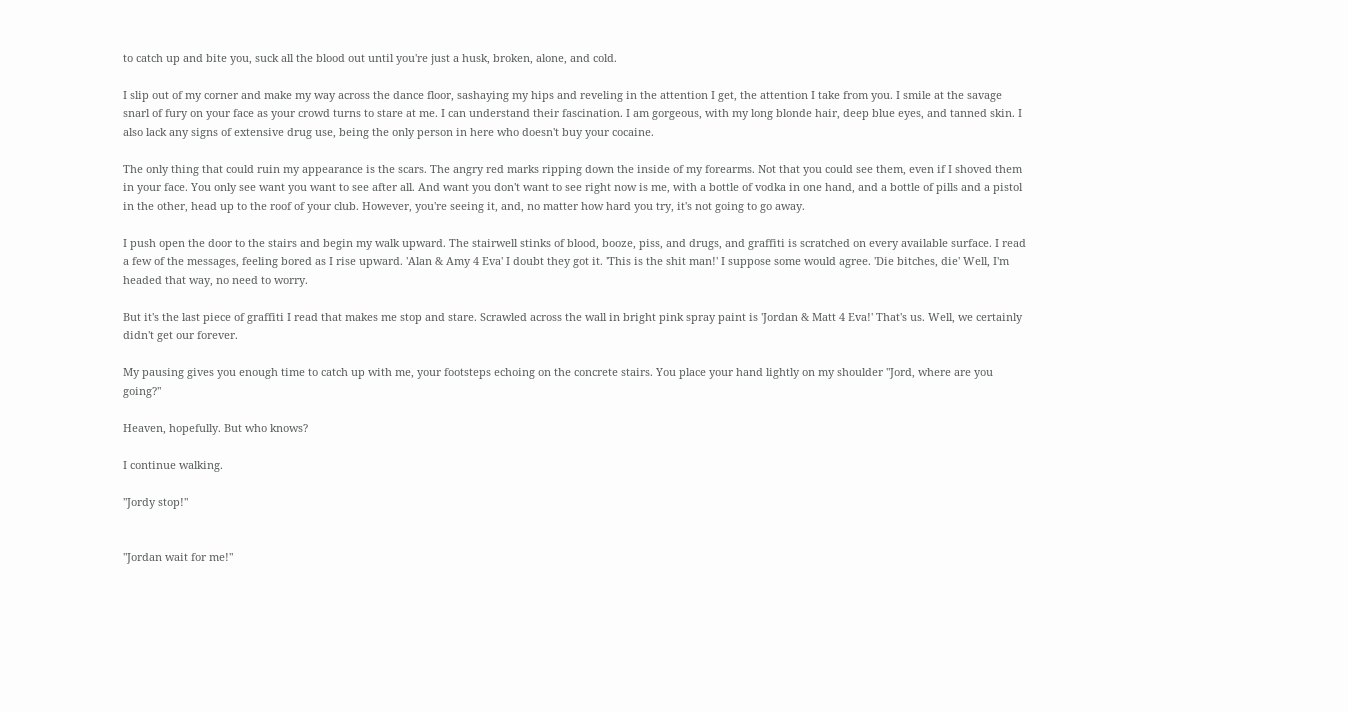to catch up and bite you, suck all the blood out until you're just a husk, broken, alone, and cold.

I slip out of my corner and make my way across the dance floor, sashaying my hips and reveling in the attention I get, the attention I take from you. I smile at the savage snarl of fury on your face as your crowd turns to stare at me. I can understand their fascination. I am gorgeous, with my long blonde hair, deep blue eyes, and tanned skin. I also lack any signs of extensive drug use, being the only person in here who doesn't buy your cocaine.

The only thing that could ruin my appearance is the scars. The angry red marks ripping down the inside of my forearms. Not that you could see them, even if I shoved them in your face. You only see want you want to see after all. And want you don't want to see right now is me, with a bottle of vodka in one hand, and a bottle of pills and a pistol in the other, head up to the roof of your club. However, you're seeing it, and, no matter how hard you try, it's not going to go away.

I push open the door to the stairs and begin my walk upward. The stairwell stinks of blood, booze, piss, and drugs, and graffiti is scratched on every available surface. I read a few of the messages, feeling bored as I rise upward. 'Alan & Amy 4 Eva' I doubt they got it. 'This is the shit man!' I suppose some would agree. 'Die bitches, die' Well, I'm headed that way, no need to worry.

But it's the last piece of graffiti I read that makes me stop and stare. Scrawled across the wall in bright pink spray paint is 'Jordan & Matt 4 Eva!' That's us. Well, we certainly didn't get our forever.

My pausing gives you enough time to catch up with me, your footsteps echoing on the concrete stairs. You place your hand lightly on my shoulder "Jord, where are you going?"

Heaven, hopefully. But who knows?

I continue walking.

"Jordy stop!"


"Jordan wait for me!"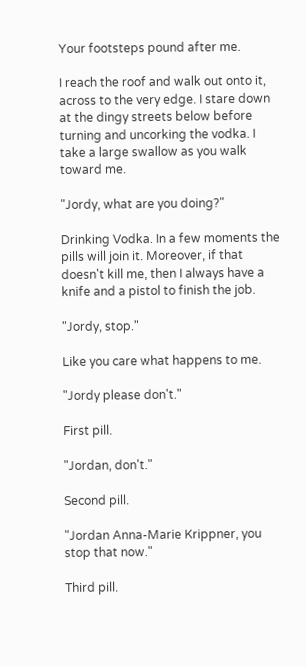Your footsteps pound after me.

I reach the roof and walk out onto it, across to the very edge. I stare down at the dingy streets below before turning and uncorking the vodka. I take a large swallow as you walk toward me.

"Jordy, what are you doing?"

Drinking Vodka. In a few moments the pills will join it. Moreover, if that doesn't kill me, then I always have a knife and a pistol to finish the job.

"Jordy, stop."

Like you care what happens to me.

"Jordy please don't."

First pill.

"Jordan, don't."

Second pill.

"Jordan Anna-Marie Krippner, you stop that now."

Third pill.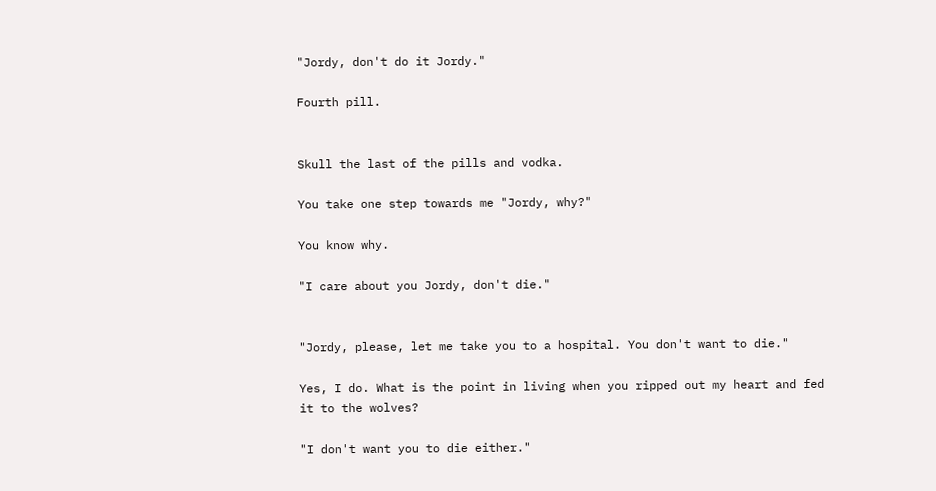"Jordy, don't do it Jordy."

Fourth pill.


Skull the last of the pills and vodka.

You take one step towards me "Jordy, why?"

You know why.

"I care about you Jordy, don't die."


"Jordy, please, let me take you to a hospital. You don't want to die."

Yes, I do. What is the point in living when you ripped out my heart and fed it to the wolves?

"I don't want you to die either."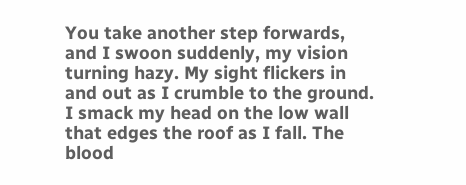You take another step forwards, and I swoon suddenly, my vision turning hazy. My sight flickers in and out as I crumble to the ground. I smack my head on the low wall that edges the roof as I fall. The blood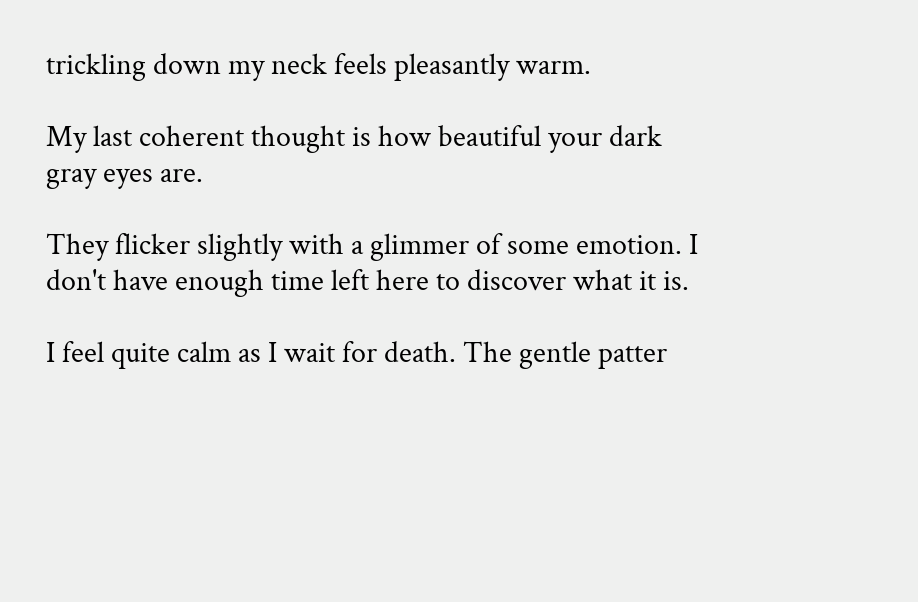trickling down my neck feels pleasantly warm.

My last coherent thought is how beautiful your dark gray eyes are.

They flicker slightly with a glimmer of some emotion. I don't have enough time left here to discover what it is.

I feel quite calm as I wait for death. The gentle patter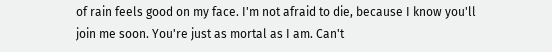of rain feels good on my face. I'm not afraid to die, because I know you'll join me soon. You're just as mortal as I am. Can't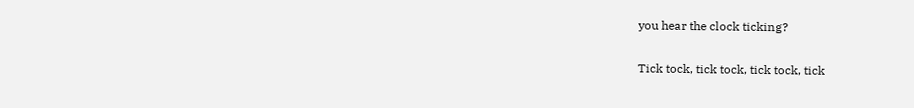you hear the clock ticking?

Tick tock, tick tock, tick tock, tick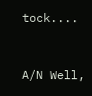tock....


A/N Well,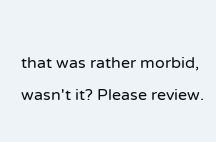that was rather morbid, wasn't it? Please review.